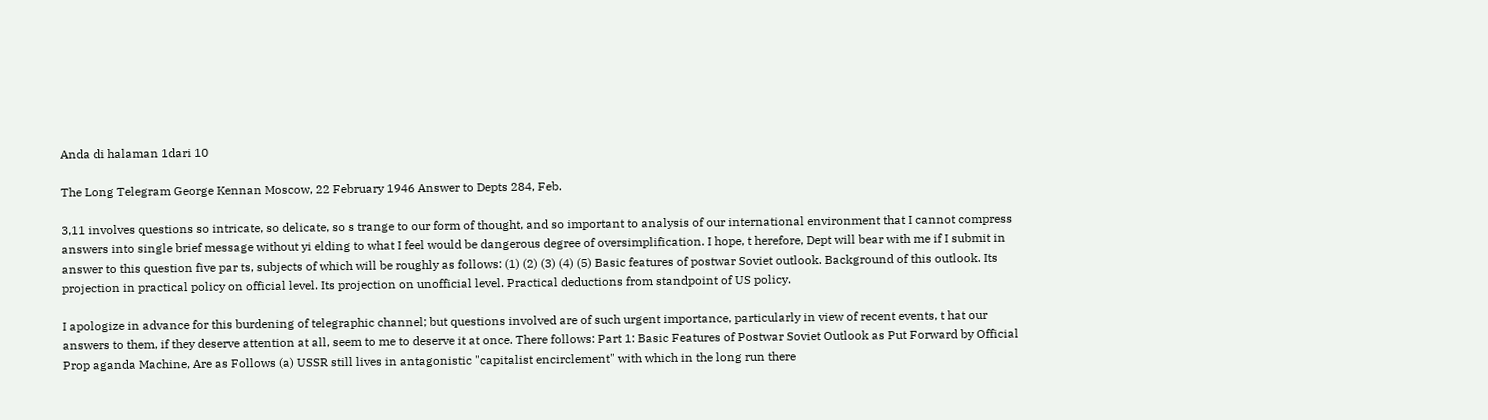Anda di halaman 1dari 10

The Long Telegram George Kennan Moscow, 22 February 1946 Answer to Depts 284, Feb.

3,11 involves questions so intricate, so delicate, so s trange to our form of thought, and so important to analysis of our international environment that I cannot compress answers into single brief message without yi elding to what I feel would be dangerous degree of oversimplification. I hope, t herefore, Dept will bear with me if I submit in answer to this question five par ts, subjects of which will be roughly as follows: (1) (2) (3) (4) (5) Basic features of postwar Soviet outlook. Background of this outlook. Its projection in practical policy on official level. Its projection on unofficial level. Practical deductions from standpoint of US policy.

I apologize in advance for this burdening of telegraphic channel; but questions involved are of such urgent importance, particularly in view of recent events, t hat our answers to them, if they deserve attention at all, seem to me to deserve it at once. There follows: Part 1: Basic Features of Postwar Soviet Outlook as Put Forward by Official Prop aganda Machine, Are as Follows (a) USSR still lives in antagonistic "capitalist encirclement" with which in the long run there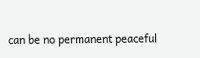can be no permanent peaceful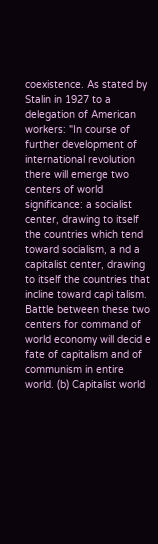coexistence. As stated by Stalin in 1927 to a delegation of American workers: "In course of further development of international revolution there will emerge two centers of world significance: a socialist center, drawing to itself the countries which tend toward socialism, a nd a capitalist center, drawing to itself the countries that incline toward capi talism. Battle between these two centers for command of world economy will decid e fate of capitalism and of communism in entire world. (b) Capitalist world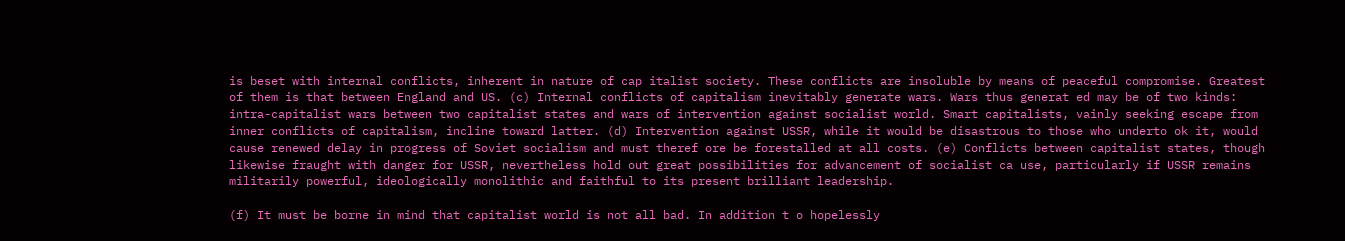is beset with internal conflicts, inherent in nature of cap italist society. These conflicts are insoluble by means of peaceful compromise. Greatest of them is that between England and US. (c) Internal conflicts of capitalism inevitably generate wars. Wars thus generat ed may be of two kinds: intra-capitalist wars between two capitalist states and wars of intervention against socialist world. Smart capitalists, vainly seeking escape from inner conflicts of capitalism, incline toward latter. (d) Intervention against USSR, while it would be disastrous to those who underto ok it, would cause renewed delay in progress of Soviet socialism and must theref ore be forestalled at all costs. (e) Conflicts between capitalist states, though likewise fraught with danger for USSR, nevertheless hold out great possibilities for advancement of socialist ca use, particularly if USSR remains militarily powerful, ideologically monolithic and faithful to its present brilliant leadership.

(f) It must be borne in mind that capitalist world is not all bad. In addition t o hopelessly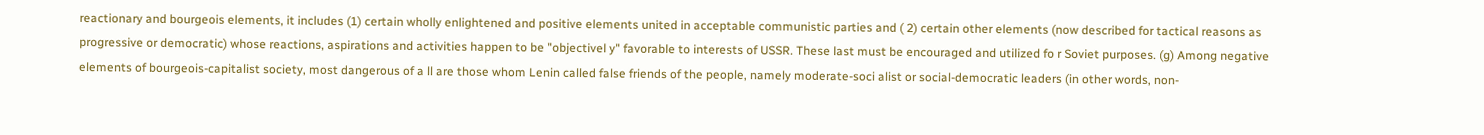reactionary and bourgeois elements, it includes (1) certain wholly enlightened and positive elements united in acceptable communistic parties and ( 2) certain other elements (now described for tactical reasons as progressive or democratic) whose reactions, aspirations and activities happen to be "objectivel y" favorable to interests of USSR. These last must be encouraged and utilized fo r Soviet purposes. (g) Among negative elements of bourgeois-capitalist society, most dangerous of a ll are those whom Lenin called false friends of the people, namely moderate-soci alist or social-democratic leaders (in other words, non-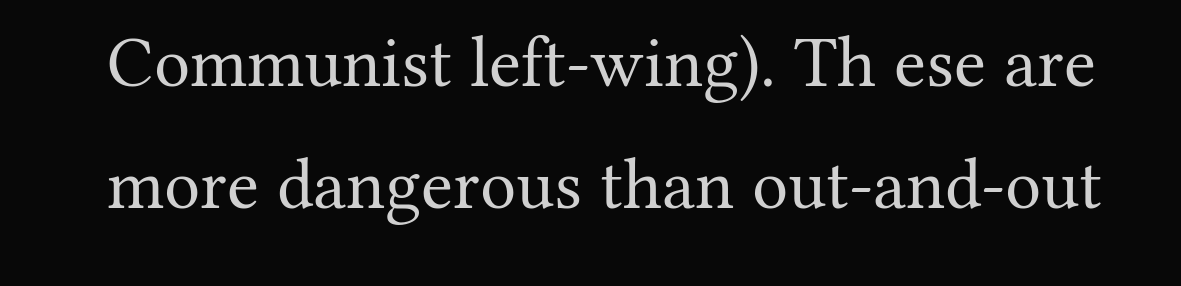Communist left-wing). Th ese are more dangerous than out-and-out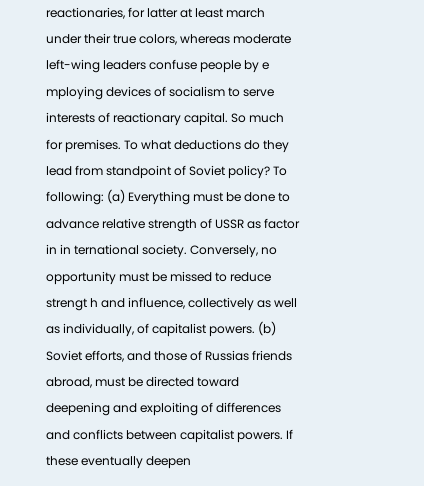reactionaries, for latter at least march under their true colors, whereas moderate left-wing leaders confuse people by e mploying devices of socialism to serve interests of reactionary capital. So much for premises. To what deductions do they lead from standpoint of Soviet policy? To following: (a) Everything must be done to advance relative strength of USSR as factor in in ternational society. Conversely, no opportunity must be missed to reduce strengt h and influence, collectively as well as individually, of capitalist powers. (b) Soviet efforts, and those of Russias friends abroad, must be directed toward deepening and exploiting of differences and conflicts between capitalist powers. If these eventually deepen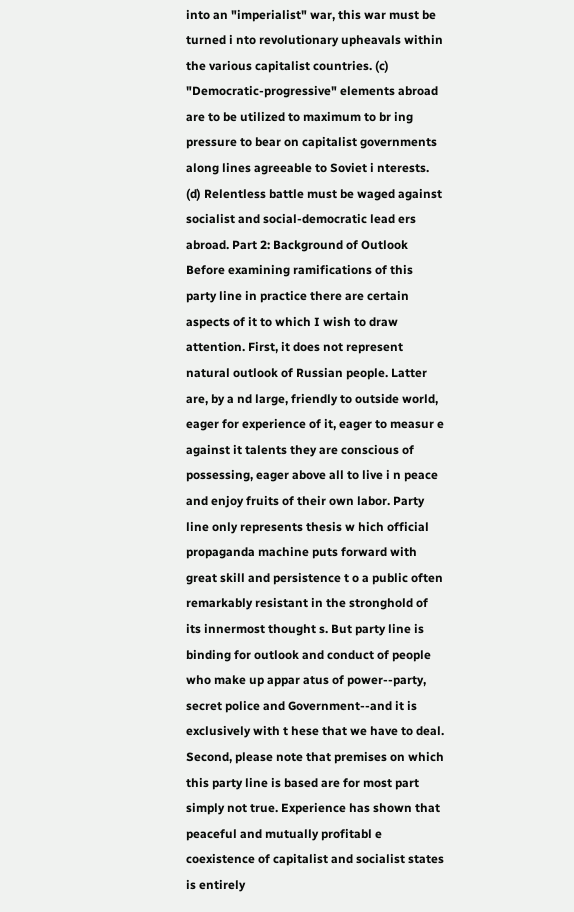into an "imperialist" war, this war must be turned i nto revolutionary upheavals within the various capitalist countries. (c) "Democratic-progressive" elements abroad are to be utilized to maximum to br ing pressure to bear on capitalist governments along lines agreeable to Soviet i nterests. (d) Relentless battle must be waged against socialist and social-democratic lead ers abroad. Part 2: Background of Outlook Before examining ramifications of this party line in practice there are certain aspects of it to which I wish to draw attention. First, it does not represent natural outlook of Russian people. Latter are, by a nd large, friendly to outside world, eager for experience of it, eager to measur e against it talents they are conscious of possessing, eager above all to live i n peace and enjoy fruits of their own labor. Party line only represents thesis w hich official propaganda machine puts forward with great skill and persistence t o a public often remarkably resistant in the stronghold of its innermost thought s. But party line is binding for outlook and conduct of people who make up appar atus of power--party, secret police and Government--and it is exclusively with t hese that we have to deal. Second, please note that premises on which this party line is based are for most part simply not true. Experience has shown that peaceful and mutually profitabl e coexistence of capitalist and socialist states is entirely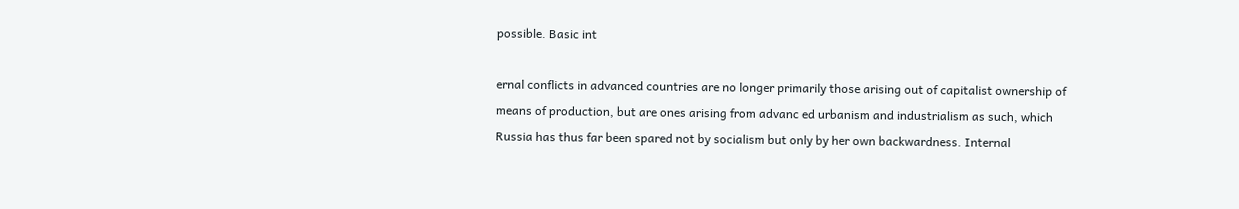possible. Basic int

ernal conflicts in advanced countries are no longer primarily those arising out of capitalist ownership of means of production, but are ones arising from advanc ed urbanism and industrialism as such, which Russia has thus far been spared not by socialism but only by her own backwardness. Internal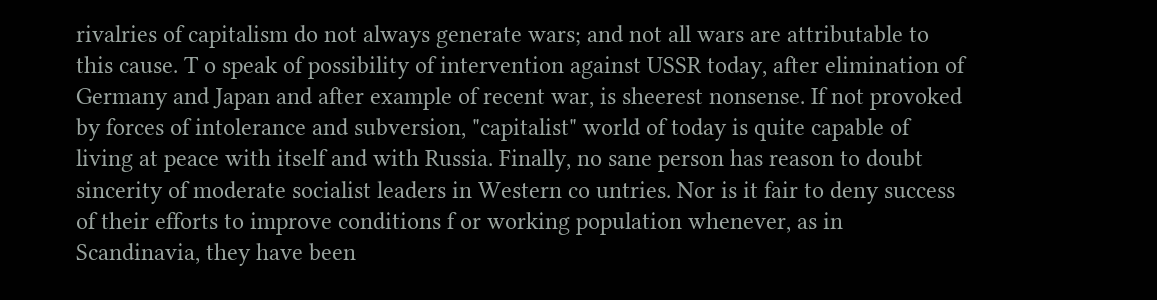rivalries of capitalism do not always generate wars; and not all wars are attributable to this cause. T o speak of possibility of intervention against USSR today, after elimination of Germany and Japan and after example of recent war, is sheerest nonsense. If not provoked by forces of intolerance and subversion, "capitalist" world of today is quite capable of living at peace with itself and with Russia. Finally, no sane person has reason to doubt sincerity of moderate socialist leaders in Western co untries. Nor is it fair to deny success of their efforts to improve conditions f or working population whenever, as in Scandinavia, they have been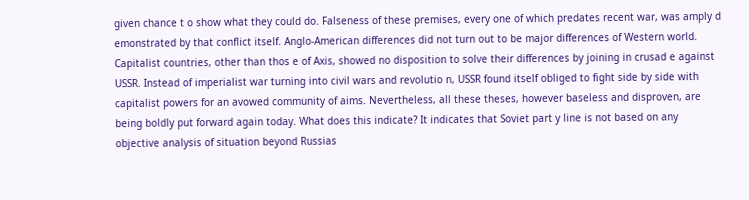given chance t o show what they could do. Falseness of these premises, every one of which predates recent war, was amply d emonstrated by that conflict itself. Anglo-American differences did not turn out to be major differences of Western world. Capitalist countries, other than thos e of Axis, showed no disposition to solve their differences by joining in crusad e against USSR. Instead of imperialist war turning into civil wars and revolutio n, USSR found itself obliged to fight side by side with capitalist powers for an avowed community of aims. Nevertheless, all these theses, however baseless and disproven, are being boldly put forward again today. What does this indicate? It indicates that Soviet part y line is not based on any objective analysis of situation beyond Russias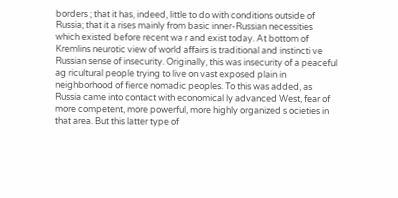borders ; that it has, indeed, little to do with conditions outside of Russia; that it a rises mainly from basic inner-Russian necessities which existed before recent wa r and exist today. At bottom of Kremlins neurotic view of world affairs is traditional and instincti ve Russian sense of insecurity. Originally, this was insecurity of a peaceful ag ricultural people trying to live on vast exposed plain in neighborhood of fierce nomadic peoples. To this was added, as Russia came into contact with economical ly advanced West, fear of more competent, more powerful, more highly organized s ocieties in that area. But this latter type of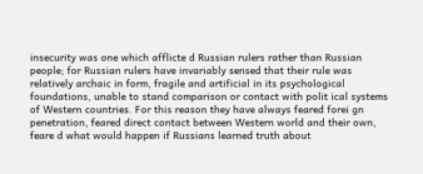insecurity was one which afflicte d Russian rulers rather than Russian people; for Russian rulers have invariably sensed that their rule was relatively archaic in form, fragile and artificial in its psychological foundations, unable to stand comparison or contact with polit ical systems of Western countries. For this reason they have always feared forei gn penetration, feared direct contact between Western world and their own, feare d what would happen if Russians learned truth about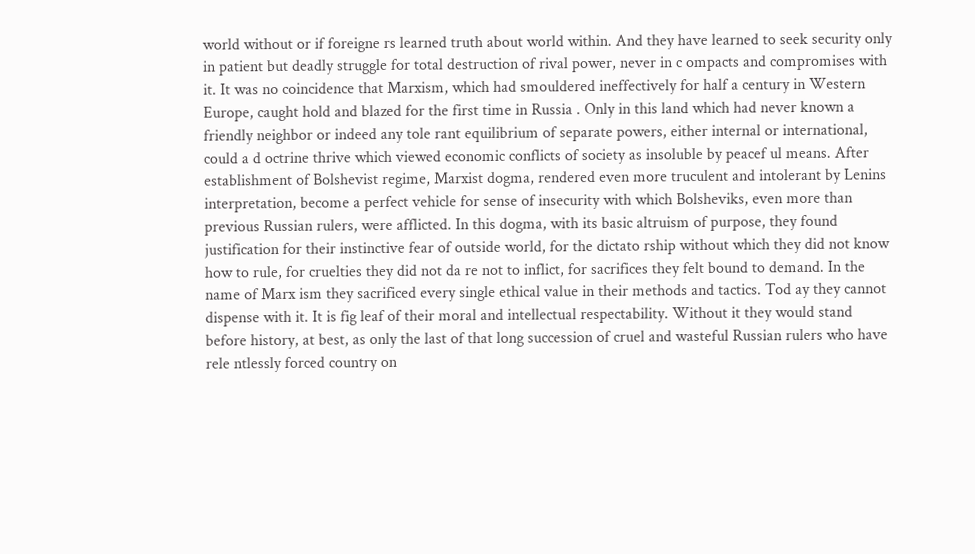world without or if foreigne rs learned truth about world within. And they have learned to seek security only in patient but deadly struggle for total destruction of rival power, never in c ompacts and compromises with it. It was no coincidence that Marxism, which had smouldered ineffectively for half a century in Western Europe, caught hold and blazed for the first time in Russia . Only in this land which had never known a friendly neighbor or indeed any tole rant equilibrium of separate powers, either internal or international, could a d octrine thrive which viewed economic conflicts of society as insoluble by peacef ul means. After establishment of Bolshevist regime, Marxist dogma, rendered even more truculent and intolerant by Lenins interpretation, become a perfect vehicle for sense of insecurity with which Bolsheviks, even more than previous Russian rulers, were afflicted. In this dogma, with its basic altruism of purpose, they found justification for their instinctive fear of outside world, for the dictato rship without which they did not know how to rule, for cruelties they did not da re not to inflict, for sacrifices they felt bound to demand. In the name of Marx ism they sacrificed every single ethical value in their methods and tactics. Tod ay they cannot dispense with it. It is fig leaf of their moral and intellectual respectability. Without it they would stand before history, at best, as only the last of that long succession of cruel and wasteful Russian rulers who have rele ntlessly forced country on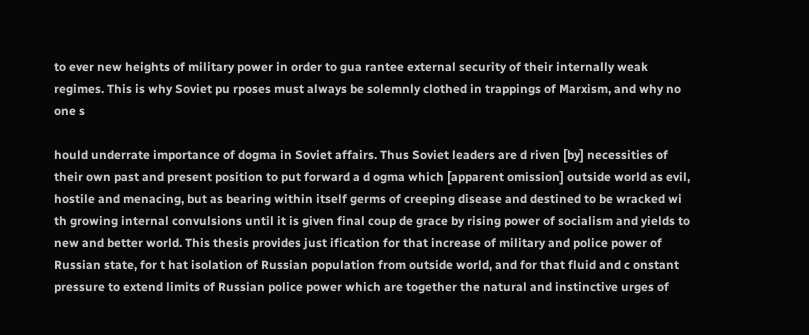to ever new heights of military power in order to gua rantee external security of their internally weak regimes. This is why Soviet pu rposes must always be solemnly clothed in trappings of Marxism, and why no one s

hould underrate importance of dogma in Soviet affairs. Thus Soviet leaders are d riven [by] necessities of their own past and present position to put forward a d ogma which [apparent omission] outside world as evil, hostile and menacing, but as bearing within itself germs of creeping disease and destined to be wracked wi th growing internal convulsions until it is given final coup de grace by rising power of socialism and yields to new and better world. This thesis provides just ification for that increase of military and police power of Russian state, for t hat isolation of Russian population from outside world, and for that fluid and c onstant pressure to extend limits of Russian police power which are together the natural and instinctive urges of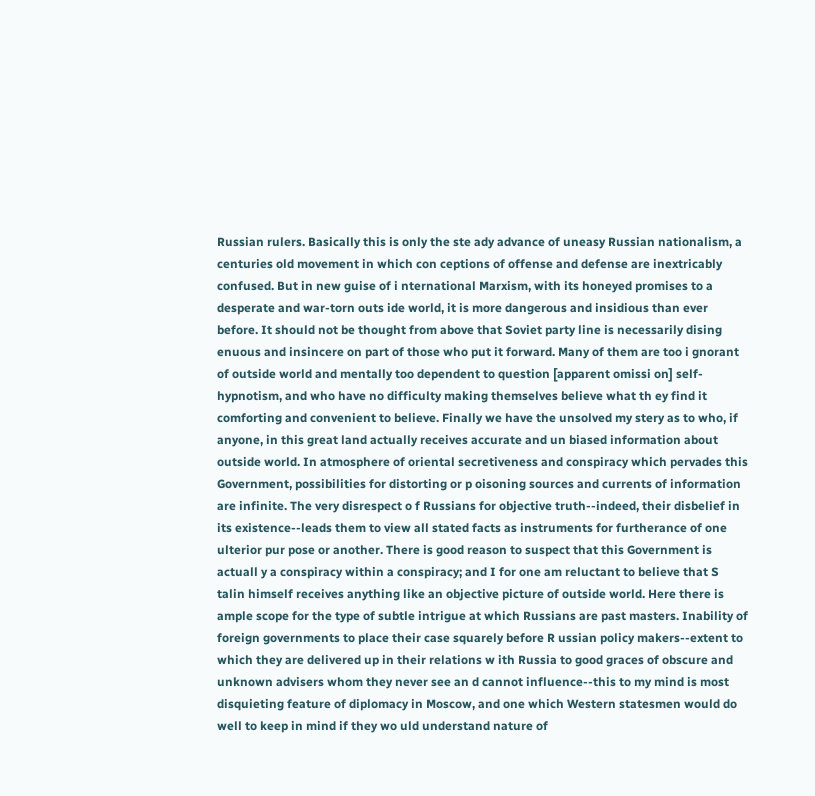Russian rulers. Basically this is only the ste ady advance of uneasy Russian nationalism, a centuries old movement in which con ceptions of offense and defense are inextricably confused. But in new guise of i nternational Marxism, with its honeyed promises to a desperate and war-torn outs ide world, it is more dangerous and insidious than ever before. It should not be thought from above that Soviet party line is necessarily dising enuous and insincere on part of those who put it forward. Many of them are too i gnorant of outside world and mentally too dependent to question [apparent omissi on] self-hypnotism, and who have no difficulty making themselves believe what th ey find it comforting and convenient to believe. Finally we have the unsolved my stery as to who, if anyone, in this great land actually receives accurate and un biased information about outside world. In atmosphere of oriental secretiveness and conspiracy which pervades this Government, possibilities for distorting or p oisoning sources and currents of information are infinite. The very disrespect o f Russians for objective truth--indeed, their disbelief in its existence--leads them to view all stated facts as instruments for furtherance of one ulterior pur pose or another. There is good reason to suspect that this Government is actuall y a conspiracy within a conspiracy; and I for one am reluctant to believe that S talin himself receives anything like an objective picture of outside world. Here there is ample scope for the type of subtle intrigue at which Russians are past masters. Inability of foreign governments to place their case squarely before R ussian policy makers--extent to which they are delivered up in their relations w ith Russia to good graces of obscure and unknown advisers whom they never see an d cannot influence--this to my mind is most disquieting feature of diplomacy in Moscow, and one which Western statesmen would do well to keep in mind if they wo uld understand nature of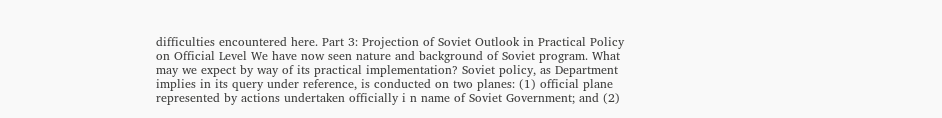difficulties encountered here. Part 3: Projection of Soviet Outlook in Practical Policy on Official Level We have now seen nature and background of Soviet program. What may we expect by way of its practical implementation? Soviet policy, as Department implies in its query under reference, is conducted on two planes: (1) official plane represented by actions undertaken officially i n name of Soviet Government; and (2)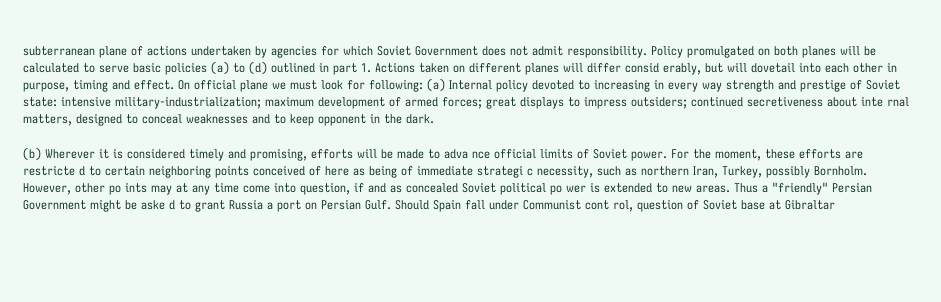subterranean plane of actions undertaken by agencies for which Soviet Government does not admit responsibility. Policy promulgated on both planes will be calculated to serve basic policies (a) to (d) outlined in part 1. Actions taken on different planes will differ consid erably, but will dovetail into each other in purpose, timing and effect. On official plane we must look for following: (a) Internal policy devoted to increasing in every way strength and prestige of Soviet state: intensive military-industrialization; maximum development of armed forces; great displays to impress outsiders; continued secretiveness about inte rnal matters, designed to conceal weaknesses and to keep opponent in the dark.

(b) Wherever it is considered timely and promising, efforts will be made to adva nce official limits of Soviet power. For the moment, these efforts are restricte d to certain neighboring points conceived of here as being of immediate strategi c necessity, such as northern Iran, Turkey, possibly Bornholm. However, other po ints may at any time come into question, if and as concealed Soviet political po wer is extended to new areas. Thus a "friendly" Persian Government might be aske d to grant Russia a port on Persian Gulf. Should Spain fall under Communist cont rol, question of Soviet base at Gibraltar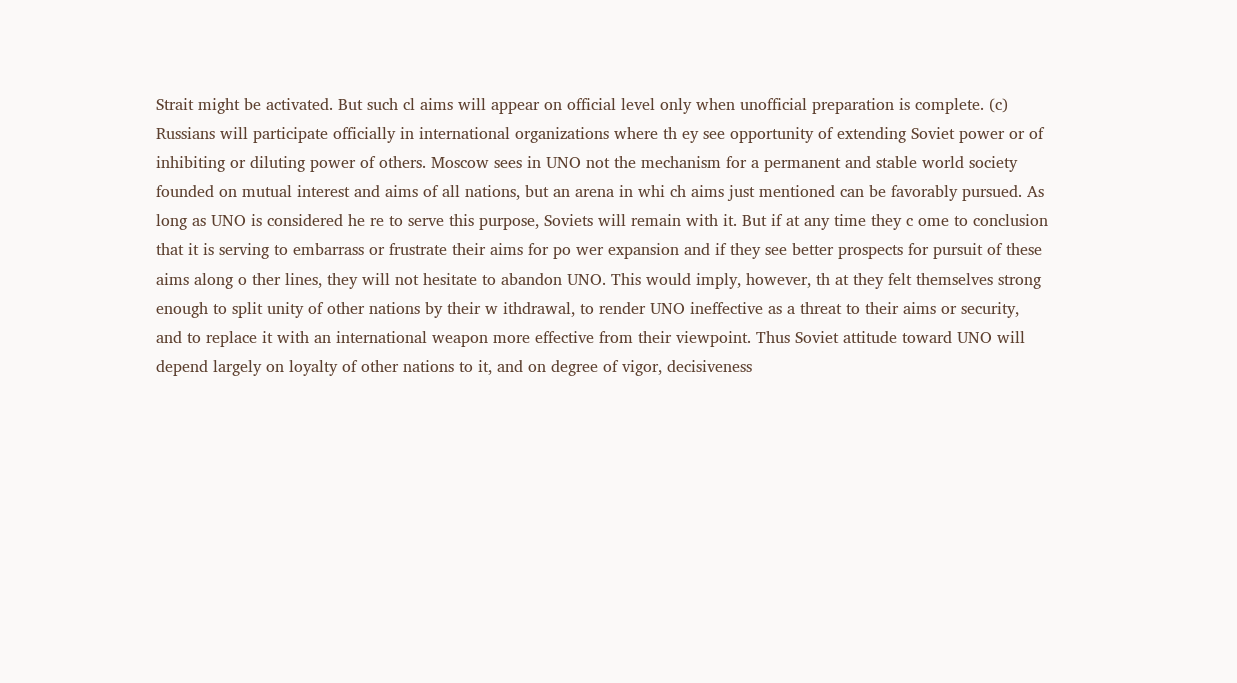Strait might be activated. But such cl aims will appear on official level only when unofficial preparation is complete. (c) Russians will participate officially in international organizations where th ey see opportunity of extending Soviet power or of inhibiting or diluting power of others. Moscow sees in UNO not the mechanism for a permanent and stable world society founded on mutual interest and aims of all nations, but an arena in whi ch aims just mentioned can be favorably pursued. As long as UNO is considered he re to serve this purpose, Soviets will remain with it. But if at any time they c ome to conclusion that it is serving to embarrass or frustrate their aims for po wer expansion and if they see better prospects for pursuit of these aims along o ther lines, they will not hesitate to abandon UNO. This would imply, however, th at they felt themselves strong enough to split unity of other nations by their w ithdrawal, to render UNO ineffective as a threat to their aims or security, and to replace it with an international weapon more effective from their viewpoint. Thus Soviet attitude toward UNO will depend largely on loyalty of other nations to it, and on degree of vigor, decisiveness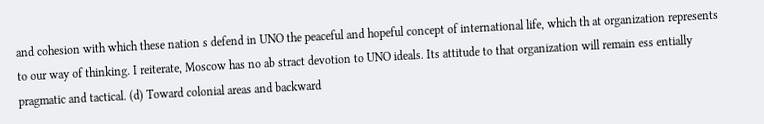and cohesion with which these nation s defend in UNO the peaceful and hopeful concept of international life, which th at organization represents to our way of thinking. I reiterate, Moscow has no ab stract devotion to UNO ideals. Its attitude to that organization will remain ess entially pragmatic and tactical. (d) Toward colonial areas and backward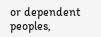or dependent peoples,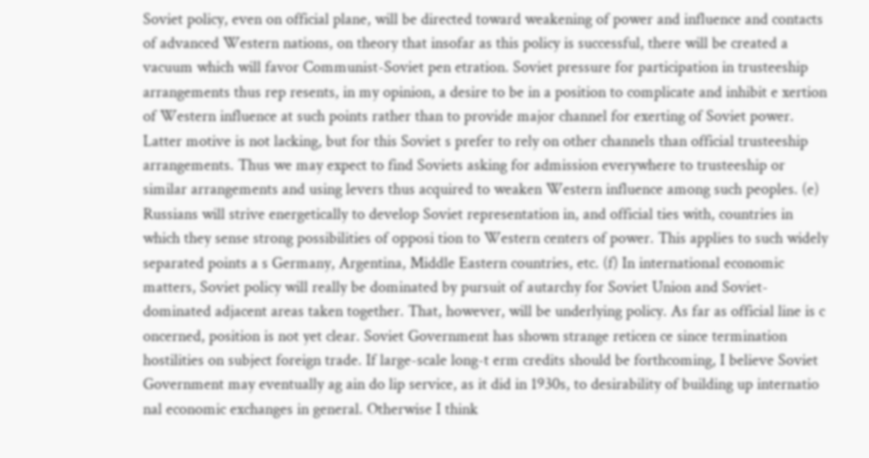Soviet policy, even on official plane, will be directed toward weakening of power and influence and contacts of advanced Western nations, on theory that insofar as this policy is successful, there will be created a vacuum which will favor Communist-Soviet pen etration. Soviet pressure for participation in trusteeship arrangements thus rep resents, in my opinion, a desire to be in a position to complicate and inhibit e xertion of Western influence at such points rather than to provide major channel for exerting of Soviet power. Latter motive is not lacking, but for this Soviet s prefer to rely on other channels than official trusteeship arrangements. Thus we may expect to find Soviets asking for admission everywhere to trusteeship or similar arrangements and using levers thus acquired to weaken Western influence among such peoples. (e) Russians will strive energetically to develop Soviet representation in, and official ties with, countries in which they sense strong possibilities of opposi tion to Western centers of power. This applies to such widely separated points a s Germany, Argentina, Middle Eastern countries, etc. (f) In international economic matters, Soviet policy will really be dominated by pursuit of autarchy for Soviet Union and Soviet-dominated adjacent areas taken together. That, however, will be underlying policy. As far as official line is c oncerned, position is not yet clear. Soviet Government has shown strange reticen ce since termination hostilities on subject foreign trade. If large-scale long-t erm credits should be forthcoming, I believe Soviet Government may eventually ag ain do lip service, as it did in 1930s, to desirability of building up internatio nal economic exchanges in general. Otherwise I think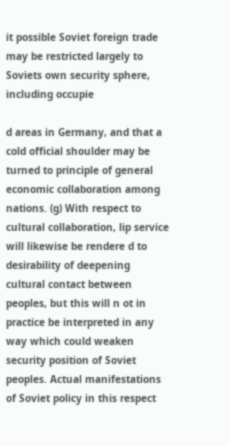it possible Soviet foreign trade may be restricted largely to Soviets own security sphere, including occupie

d areas in Germany, and that a cold official shoulder may be turned to principle of general economic collaboration among nations. (g) With respect to cultural collaboration, lip service will likewise be rendere d to desirability of deepening cultural contact between peoples, but this will n ot in practice be interpreted in any way which could weaken security position of Soviet peoples. Actual manifestations of Soviet policy in this respect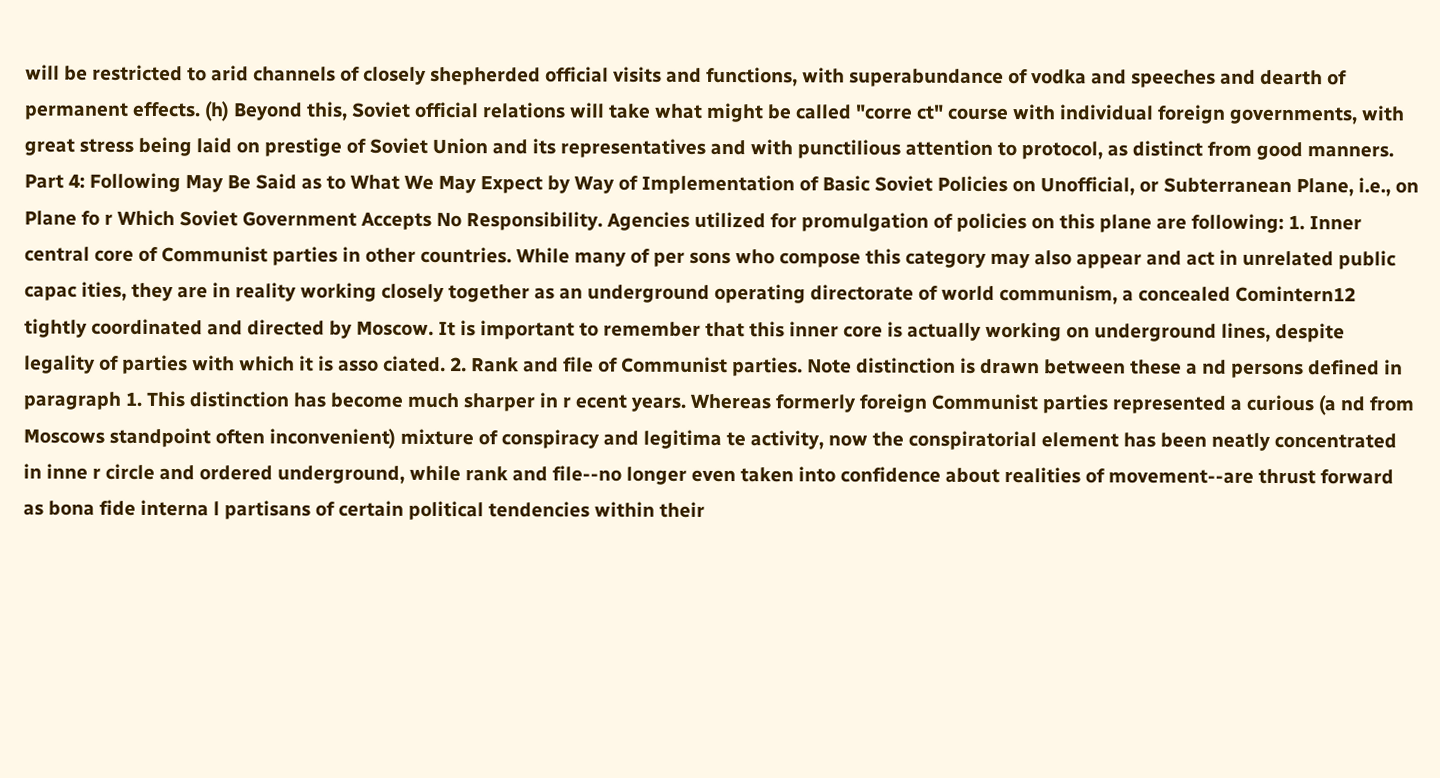will be restricted to arid channels of closely shepherded official visits and functions, with superabundance of vodka and speeches and dearth of permanent effects. (h) Beyond this, Soviet official relations will take what might be called "corre ct" course with individual foreign governments, with great stress being laid on prestige of Soviet Union and its representatives and with punctilious attention to protocol, as distinct from good manners. Part 4: Following May Be Said as to What We May Expect by Way of Implementation of Basic Soviet Policies on Unofficial, or Subterranean Plane, i.e., on Plane fo r Which Soviet Government Accepts No Responsibility. Agencies utilized for promulgation of policies on this plane are following: 1. Inner central core of Communist parties in other countries. While many of per sons who compose this category may also appear and act in unrelated public capac ities, they are in reality working closely together as an underground operating directorate of world communism, a concealed Comintern12 tightly coordinated and directed by Moscow. It is important to remember that this inner core is actually working on underground lines, despite legality of parties with which it is asso ciated. 2. Rank and file of Communist parties. Note distinction is drawn between these a nd persons defined in paragraph 1. This distinction has become much sharper in r ecent years. Whereas formerly foreign Communist parties represented a curious (a nd from Moscows standpoint often inconvenient) mixture of conspiracy and legitima te activity, now the conspiratorial element has been neatly concentrated in inne r circle and ordered underground, while rank and file--no longer even taken into confidence about realities of movement--are thrust forward as bona fide interna l partisans of certain political tendencies within their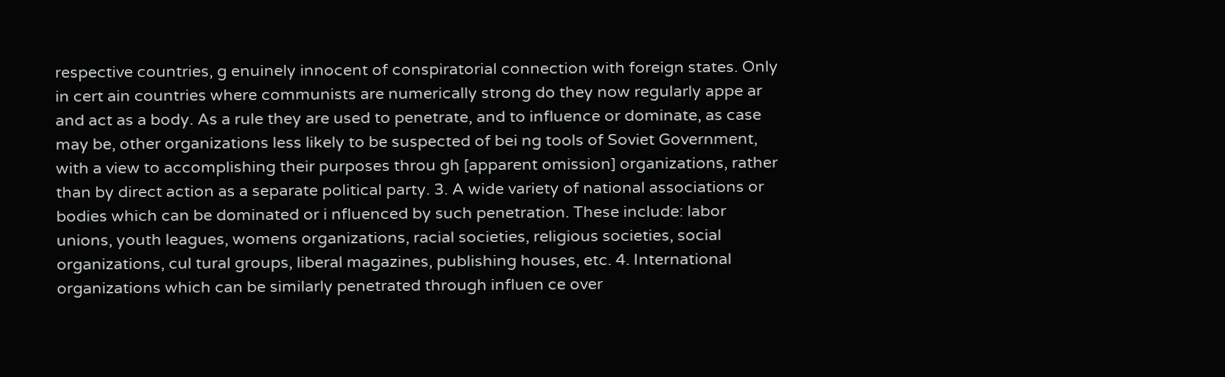respective countries, g enuinely innocent of conspiratorial connection with foreign states. Only in cert ain countries where communists are numerically strong do they now regularly appe ar and act as a body. As a rule they are used to penetrate, and to influence or dominate, as case may be, other organizations less likely to be suspected of bei ng tools of Soviet Government, with a view to accomplishing their purposes throu gh [apparent omission] organizations, rather than by direct action as a separate political party. 3. A wide variety of national associations or bodies which can be dominated or i nfluenced by such penetration. These include: labor unions, youth leagues, womens organizations, racial societies, religious societies, social organizations, cul tural groups, liberal magazines, publishing houses, etc. 4. International organizations which can be similarly penetrated through influen ce over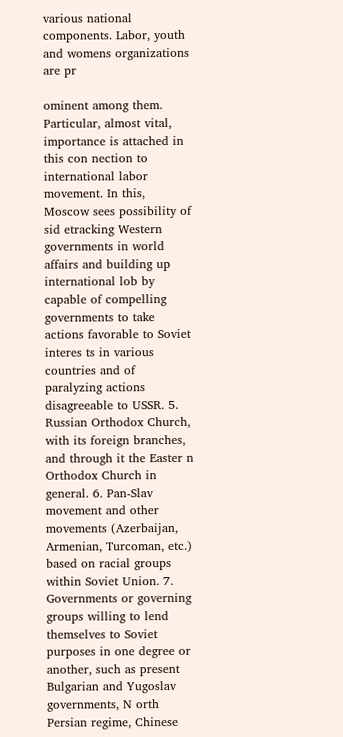various national components. Labor, youth and womens organizations are pr

ominent among them. Particular, almost vital, importance is attached in this con nection to international labor movement. In this, Moscow sees possibility of sid etracking Western governments in world affairs and building up international lob by capable of compelling governments to take actions favorable to Soviet interes ts in various countries and of paralyzing actions disagreeable to USSR. 5. Russian Orthodox Church, with its foreign branches, and through it the Easter n Orthodox Church in general. 6. Pan-Slav movement and other movements (Azerbaijan, Armenian, Turcoman, etc.) based on racial groups within Soviet Union. 7. Governments or governing groups willing to lend themselves to Soviet purposes in one degree or another, such as present Bulgarian and Yugoslav governments, N orth Persian regime, Chinese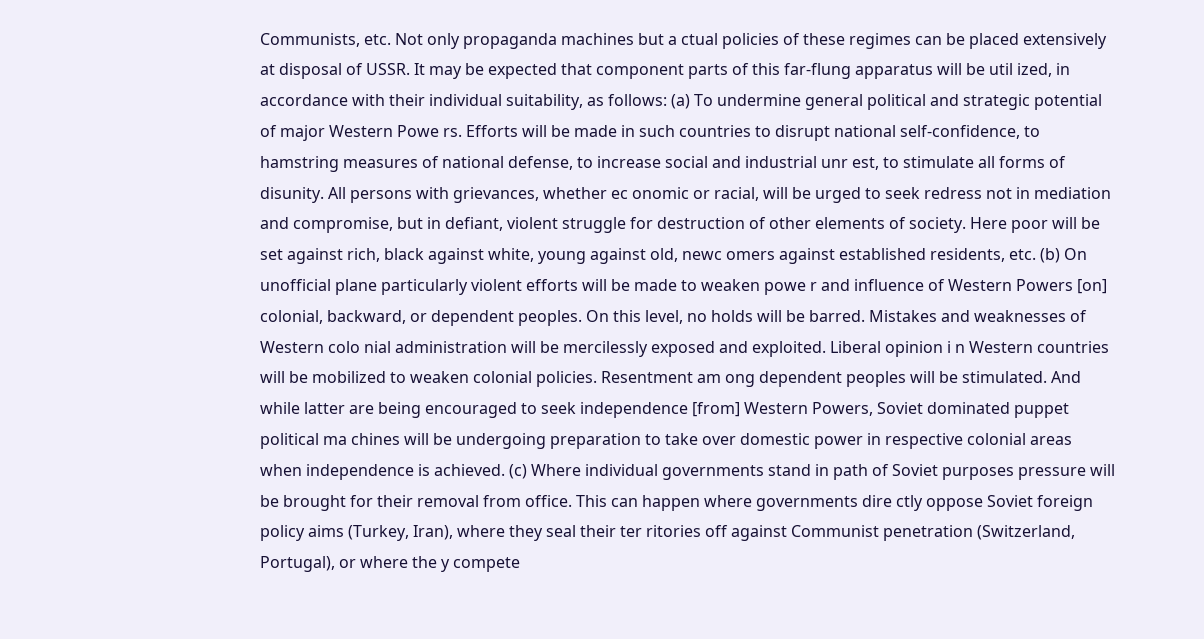Communists, etc. Not only propaganda machines but a ctual policies of these regimes can be placed extensively at disposal of USSR. It may be expected that component parts of this far-flung apparatus will be util ized, in accordance with their individual suitability, as follows: (a) To undermine general political and strategic potential of major Western Powe rs. Efforts will be made in such countries to disrupt national self-confidence, to hamstring measures of national defense, to increase social and industrial unr est, to stimulate all forms of disunity. All persons with grievances, whether ec onomic or racial, will be urged to seek redress not in mediation and compromise, but in defiant, violent struggle for destruction of other elements of society. Here poor will be set against rich, black against white, young against old, newc omers against established residents, etc. (b) On unofficial plane particularly violent efforts will be made to weaken powe r and influence of Western Powers [on] colonial, backward, or dependent peoples. On this level, no holds will be barred. Mistakes and weaknesses of Western colo nial administration will be mercilessly exposed and exploited. Liberal opinion i n Western countries will be mobilized to weaken colonial policies. Resentment am ong dependent peoples will be stimulated. And while latter are being encouraged to seek independence [from] Western Powers, Soviet dominated puppet political ma chines will be undergoing preparation to take over domestic power in respective colonial areas when independence is achieved. (c) Where individual governments stand in path of Soviet purposes pressure will be brought for their removal from office. This can happen where governments dire ctly oppose Soviet foreign policy aims (Turkey, Iran), where they seal their ter ritories off against Communist penetration (Switzerland, Portugal), or where the y compete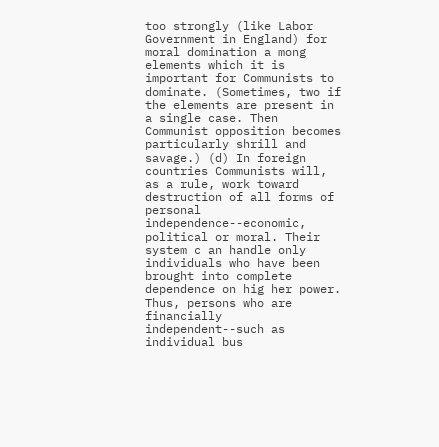too strongly (like Labor Government in England) for moral domination a mong elements which it is important for Communists to dominate. (Sometimes, two if the elements are present in a single case. Then Communist opposition becomes particularly shrill and savage.) (d) In foreign countries Communists will, as a rule, work toward destruction of all forms of personal independence--economic, political or moral. Their system c an handle only individuals who have been brought into complete dependence on hig her power. Thus, persons who are financially independent--such as individual bus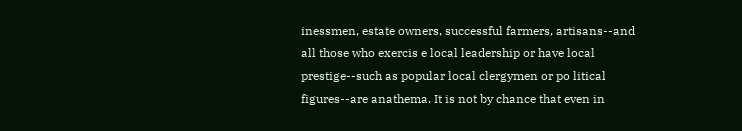inessmen, estate owners, successful farmers, artisans--and all those who exercis e local leadership or have local prestige--such as popular local clergymen or po litical figures--are anathema. It is not by chance that even in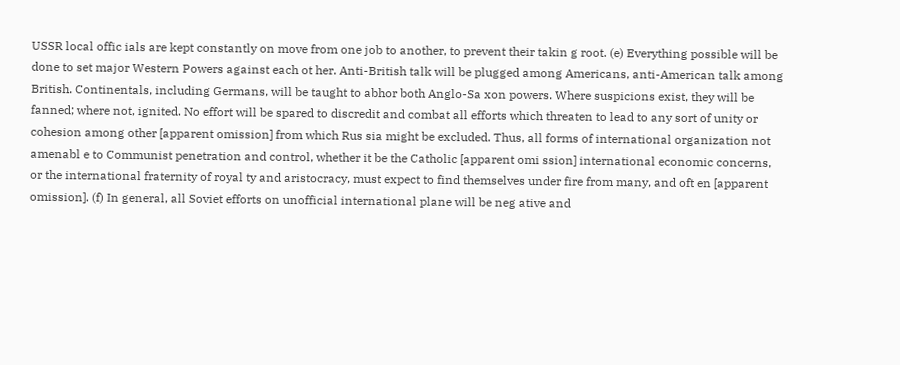USSR local offic ials are kept constantly on move from one job to another, to prevent their takin g root. (e) Everything possible will be done to set major Western Powers against each ot her. Anti-British talk will be plugged among Americans, anti-American talk among British. Continentals, including Germans, will be taught to abhor both Anglo-Sa xon powers. Where suspicions exist, they will be fanned; where not, ignited. No effort will be spared to discredit and combat all efforts which threaten to lead to any sort of unity or cohesion among other [apparent omission] from which Rus sia might be excluded. Thus, all forms of international organization not amenabl e to Communist penetration and control, whether it be the Catholic [apparent omi ssion] international economic concerns, or the international fraternity of royal ty and aristocracy, must expect to find themselves under fire from many, and oft en [apparent omission]. (f) In general, all Soviet efforts on unofficial international plane will be neg ative and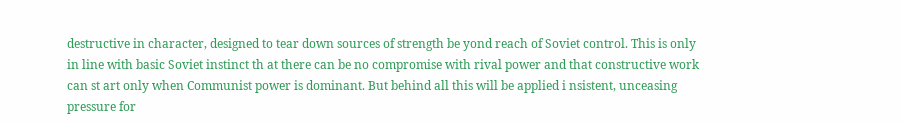destructive in character, designed to tear down sources of strength be yond reach of Soviet control. This is only in line with basic Soviet instinct th at there can be no compromise with rival power and that constructive work can st art only when Communist power is dominant. But behind all this will be applied i nsistent, unceasing pressure for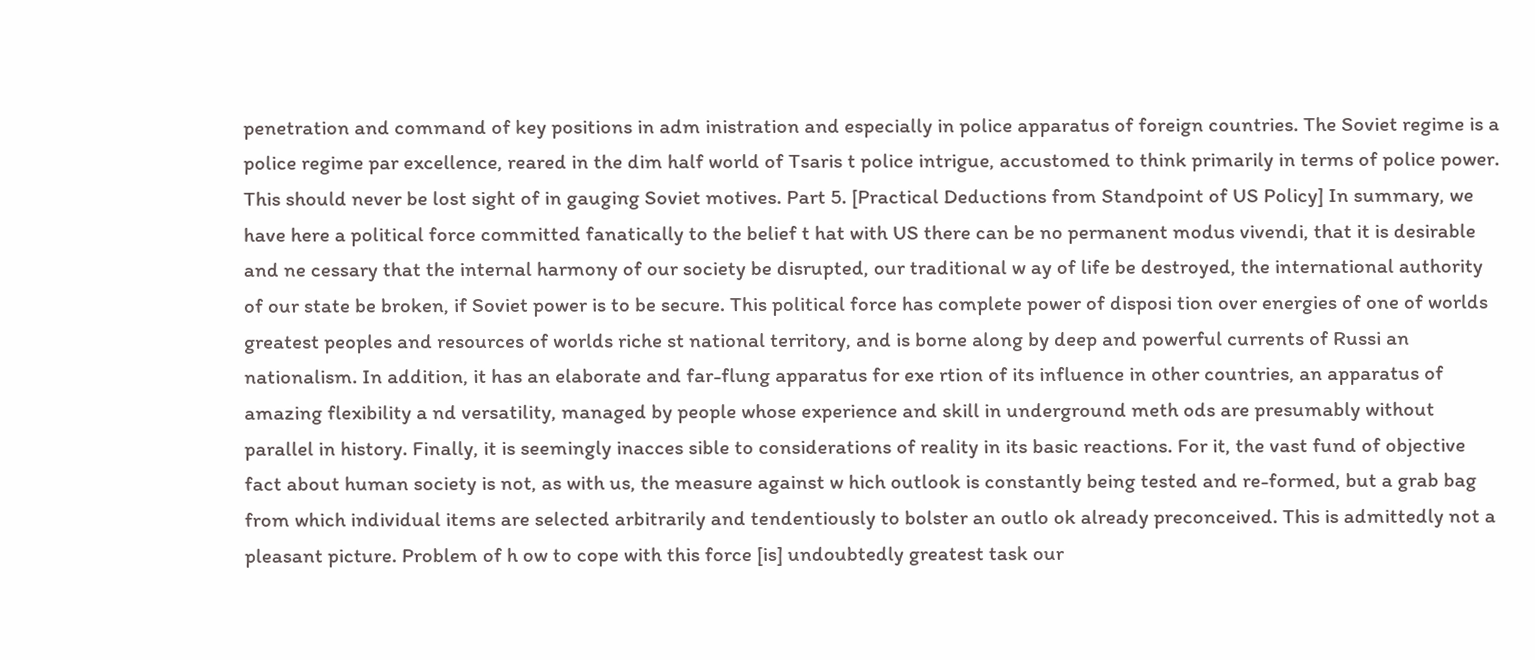penetration and command of key positions in adm inistration and especially in police apparatus of foreign countries. The Soviet regime is a police regime par excellence, reared in the dim half world of Tsaris t police intrigue, accustomed to think primarily in terms of police power. This should never be lost sight of in gauging Soviet motives. Part 5. [Practical Deductions from Standpoint of US Policy] In summary, we have here a political force committed fanatically to the belief t hat with US there can be no permanent modus vivendi, that it is desirable and ne cessary that the internal harmony of our society be disrupted, our traditional w ay of life be destroyed, the international authority of our state be broken, if Soviet power is to be secure. This political force has complete power of disposi tion over energies of one of worlds greatest peoples and resources of worlds riche st national territory, and is borne along by deep and powerful currents of Russi an nationalism. In addition, it has an elaborate and far-flung apparatus for exe rtion of its influence in other countries, an apparatus of amazing flexibility a nd versatility, managed by people whose experience and skill in underground meth ods are presumably without parallel in history. Finally, it is seemingly inacces sible to considerations of reality in its basic reactions. For it, the vast fund of objective fact about human society is not, as with us, the measure against w hich outlook is constantly being tested and re-formed, but a grab bag from which individual items are selected arbitrarily and tendentiously to bolster an outlo ok already preconceived. This is admittedly not a pleasant picture. Problem of h ow to cope with this force [is] undoubtedly greatest task our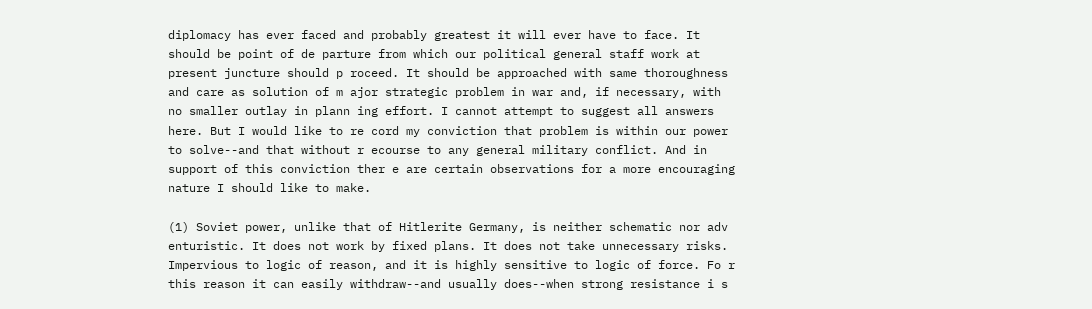diplomacy has ever faced and probably greatest it will ever have to face. It should be point of de parture from which our political general staff work at present juncture should p roceed. It should be approached with same thoroughness and care as solution of m ajor strategic problem in war and, if necessary, with no smaller outlay in plann ing effort. I cannot attempt to suggest all answers here. But I would like to re cord my conviction that problem is within our power to solve--and that without r ecourse to any general military conflict. And in support of this conviction ther e are certain observations for a more encouraging nature I should like to make.

(1) Soviet power, unlike that of Hitlerite Germany, is neither schematic nor adv enturistic. It does not work by fixed plans. It does not take unnecessary risks. Impervious to logic of reason, and it is highly sensitive to logic of force. Fo r this reason it can easily withdraw--and usually does--when strong resistance i s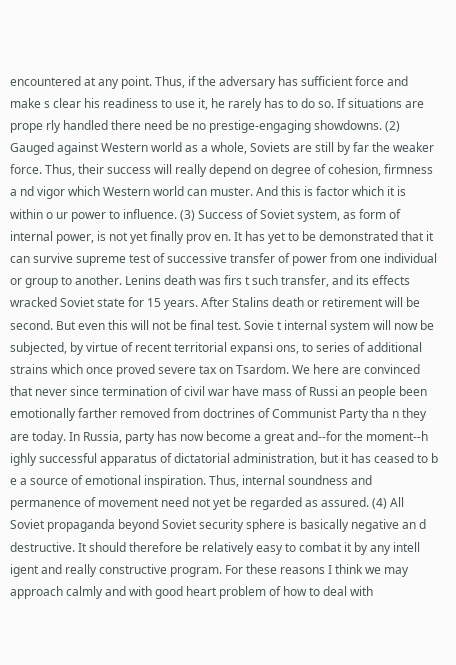encountered at any point. Thus, if the adversary has sufficient force and make s clear his readiness to use it, he rarely has to do so. If situations are prope rly handled there need be no prestige-engaging showdowns. (2) Gauged against Western world as a whole, Soviets are still by far the weaker force. Thus, their success will really depend on degree of cohesion, firmness a nd vigor which Western world can muster. And this is factor which it is within o ur power to influence. (3) Success of Soviet system, as form of internal power, is not yet finally prov en. It has yet to be demonstrated that it can survive supreme test of successive transfer of power from one individual or group to another. Lenins death was firs t such transfer, and its effects wracked Soviet state for 15 years. After Stalins death or retirement will be second. But even this will not be final test. Sovie t internal system will now be subjected, by virtue of recent territorial expansi ons, to series of additional strains which once proved severe tax on Tsardom. We here are convinced that never since termination of civil war have mass of Russi an people been emotionally farther removed from doctrines of Communist Party tha n they are today. In Russia, party has now become a great and--for the moment--h ighly successful apparatus of dictatorial administration, but it has ceased to b e a source of emotional inspiration. Thus, internal soundness and permanence of movement need not yet be regarded as assured. (4) All Soviet propaganda beyond Soviet security sphere is basically negative an d destructive. It should therefore be relatively easy to combat it by any intell igent and really constructive program. For these reasons I think we may approach calmly and with good heart problem of how to deal with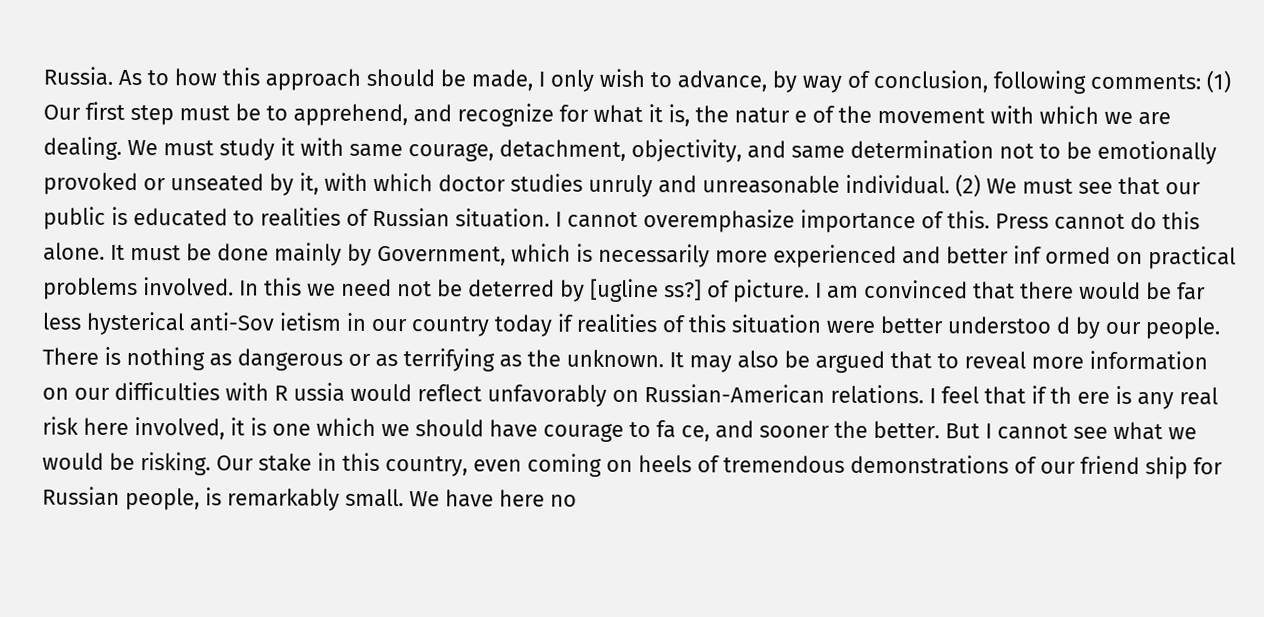Russia. As to how this approach should be made, I only wish to advance, by way of conclusion, following comments: (1) Our first step must be to apprehend, and recognize for what it is, the natur e of the movement with which we are dealing. We must study it with same courage, detachment, objectivity, and same determination not to be emotionally provoked or unseated by it, with which doctor studies unruly and unreasonable individual. (2) We must see that our public is educated to realities of Russian situation. I cannot overemphasize importance of this. Press cannot do this alone. It must be done mainly by Government, which is necessarily more experienced and better inf ormed on practical problems involved. In this we need not be deterred by [ugline ss?] of picture. I am convinced that there would be far less hysterical anti-Sov ietism in our country today if realities of this situation were better understoo d by our people. There is nothing as dangerous or as terrifying as the unknown. It may also be argued that to reveal more information on our difficulties with R ussia would reflect unfavorably on Russian-American relations. I feel that if th ere is any real risk here involved, it is one which we should have courage to fa ce, and sooner the better. But I cannot see what we would be risking. Our stake in this country, even coming on heels of tremendous demonstrations of our friend ship for Russian people, is remarkably small. We have here no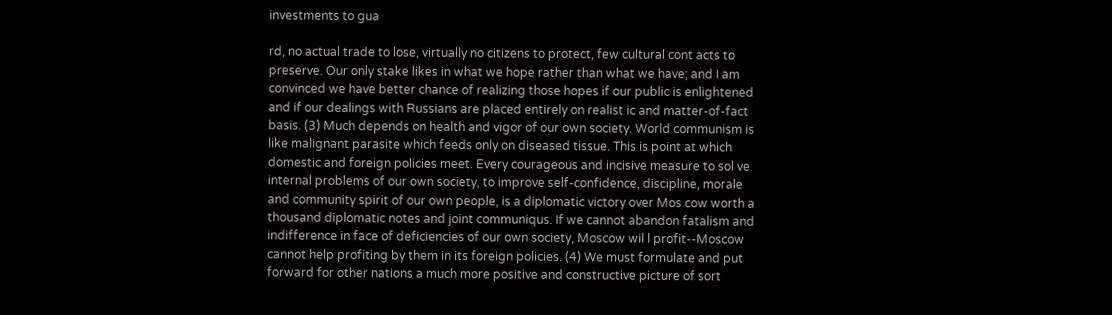investments to gua

rd, no actual trade to lose, virtually no citizens to protect, few cultural cont acts to preserve. Our only stake likes in what we hope rather than what we have; and I am convinced we have better chance of realizing those hopes if our public is enlightened and if our dealings with Russians are placed entirely on realist ic and matter-of-fact basis. (3) Much depends on health and vigor of our own society. World communism is like malignant parasite which feeds only on diseased tissue. This is point at which domestic and foreign policies meet. Every courageous and incisive measure to sol ve internal problems of our own society, to improve self-confidence, discipline, morale and community spirit of our own people, is a diplomatic victory over Mos cow worth a thousand diplomatic notes and joint communiqus. If we cannot abandon fatalism and indifference in face of deficiencies of our own society, Moscow wil l profit--Moscow cannot help profiting by them in its foreign policies. (4) We must formulate and put forward for other nations a much more positive and constructive picture of sort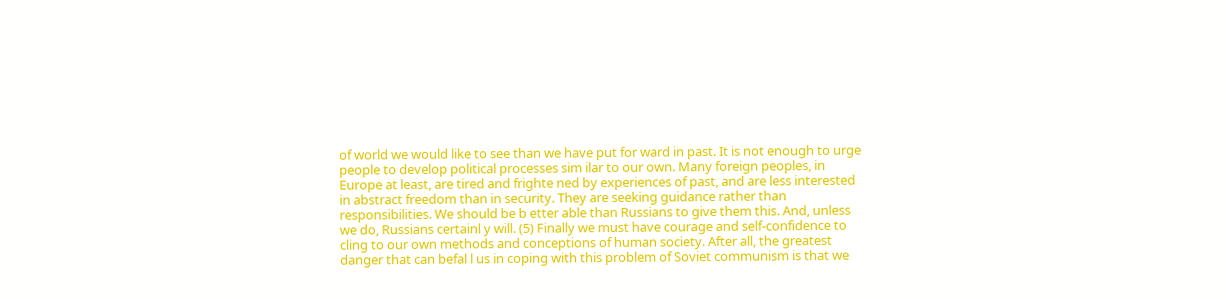of world we would like to see than we have put for ward in past. It is not enough to urge people to develop political processes sim ilar to our own. Many foreign peoples, in Europe at least, are tired and frighte ned by experiences of past, and are less interested in abstract freedom than in security. They are seeking guidance rather than responsibilities. We should be b etter able than Russians to give them this. And, unless we do, Russians certainl y will. (5) Finally we must have courage and self-confidence to cling to our own methods and conceptions of human society. After all, the greatest danger that can befal l us in coping with this problem of Soviet communism is that we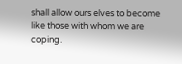shall allow ours elves to become like those with whom we are coping.